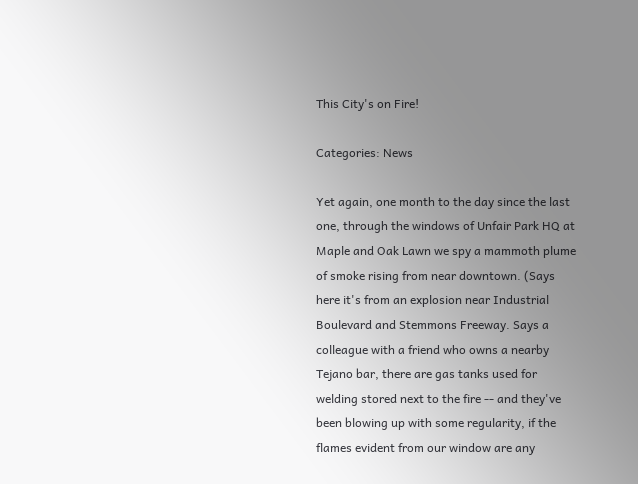This City's on Fire!

Categories: News

Yet again, one month to the day since the last one, through the windows of Unfair Park HQ at Maple and Oak Lawn we spy a mammoth plume of smoke rising from near downtown. (Says here it's from an explosion near Industrial Boulevard and Stemmons Freeway. Says a colleague with a friend who owns a nearby Tejano bar, there are gas tanks used for welding stored next to the fire -- and they've been blowing up with some regularity, if the flames evident from our window are any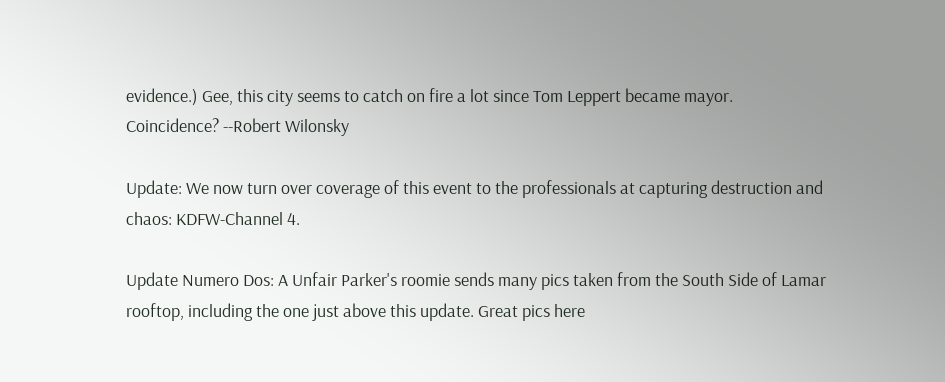evidence.) Gee, this city seems to catch on fire a lot since Tom Leppert became mayor. Coincidence? --Robert Wilonsky

Update: We now turn over coverage of this event to the professionals at capturing destruction and chaos: KDFW-Channel 4.

Update Numero Dos: A Unfair Parker's roomie sends many pics taken from the South Side of Lamar rooftop, including the one just above this update. Great pics here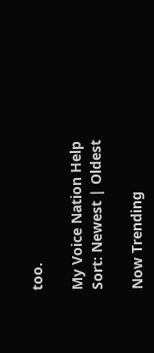too.

My Voice Nation Help
Sort: Newest | Oldest

Now Trending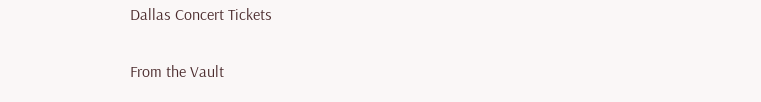Dallas Concert Tickets

From the Vault